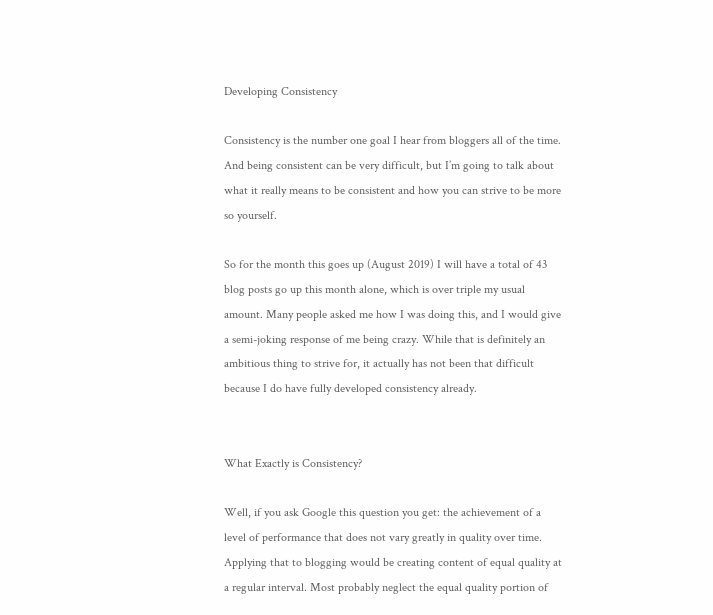Developing Consistency

Consistency is the number one goal I hear from bloggers all of the time. And being consistent can be very difficult, but I’m going to talk about what it really means to be consistent and how you can strive to be more so yourself.

So for the month this goes up (August 2019) I will have a total of 43 blog posts go up this month alone, which is over triple my usual amount. Many people asked me how I was doing this, and I would give a semi-joking response of me being crazy. While that is definitely an ambitious thing to strive for, it actually has not been that difficult because I do have fully developed consistency already.


What Exactly is Consistency?

Well, if you ask Google this question you get: the achievement of a level of performance that does not vary greatly in quality over time. Applying that to blogging would be creating content of equal quality at a regular interval. Most probably neglect the equal quality portion of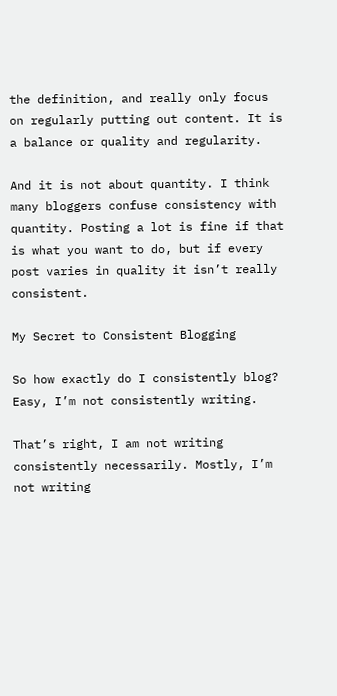the definition, and really only focus on regularly putting out content. It is a balance or quality and regularity.

And it is not about quantity. I think many bloggers confuse consistency with quantity. Posting a lot is fine if that is what you want to do, but if every post varies in quality it isn’t really consistent.

My Secret to Consistent Blogging

So how exactly do I consistently blog? Easy, I’m not consistently writing.

That’s right, I am not writing consistently necessarily. Mostly, I’m not writing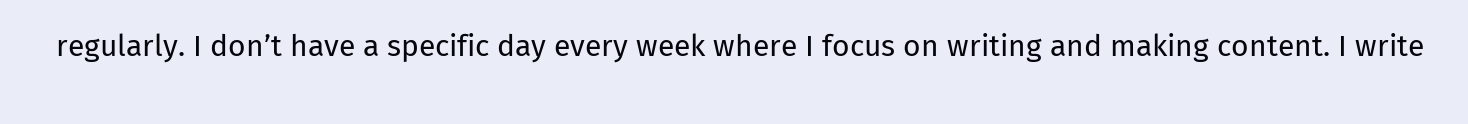regularly. I don’t have a specific day every week where I focus on writing and making content. I write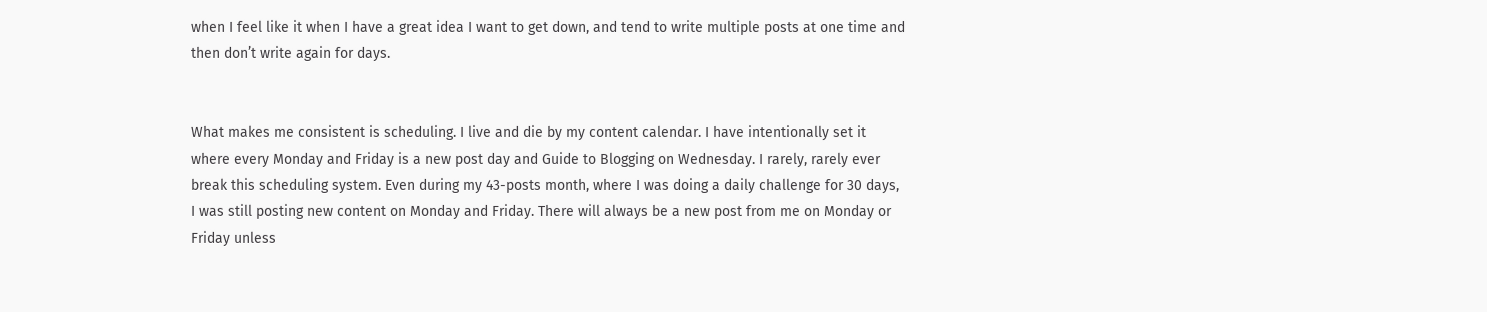when I feel like it when I have a great idea I want to get down, and tend to write multiple posts at one time and then don’t write again for days.


What makes me consistent is scheduling. I live and die by my content calendar. I have intentionally set it where every Monday and Friday is a new post day and Guide to Blogging on Wednesday. I rarely, rarely ever break this scheduling system. Even during my 43-posts month, where I was doing a daily challenge for 30 days, I was still posting new content on Monday and Friday. There will always be a new post from me on Monday or Friday unless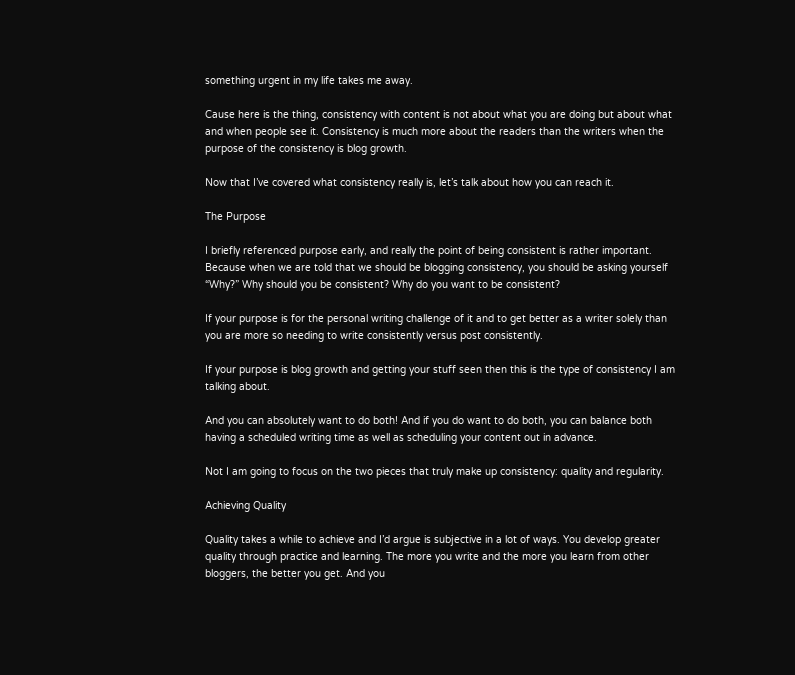something urgent in my life takes me away.

Cause here is the thing, consistency with content is not about what you are doing but about what and when people see it. Consistency is much more about the readers than the writers when the purpose of the consistency is blog growth.

Now that I’ve covered what consistency really is, let’s talk about how you can reach it.

The Purpose

I briefly referenced purpose early, and really the point of being consistent is rather important. Because when we are told that we should be blogging consistency, you should be asking yourself “Why?” Why should you be consistent? Why do you want to be consistent?

If your purpose is for the personal writing challenge of it and to get better as a writer solely than you are more so needing to write consistently versus post consistently.

If your purpose is blog growth and getting your stuff seen then this is the type of consistency I am talking about.

And you can absolutely want to do both! And if you do want to do both, you can balance both having a scheduled writing time as well as scheduling your content out in advance.

Not I am going to focus on the two pieces that truly make up consistency: quality and regularity.

Achieving Quality

Quality takes a while to achieve and I’d argue is subjective in a lot of ways. You develop greater quality through practice and learning. The more you write and the more you learn from other bloggers, the better you get. And you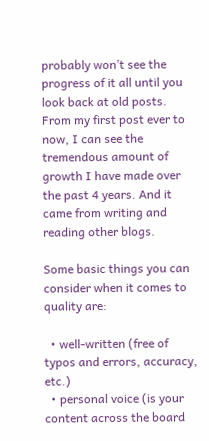probably won’t see the progress of it all until you look back at old posts. From my first post ever to now, I can see the tremendous amount of growth I have made over the past 4 years. And it came from writing and reading other blogs.

Some basic things you can consider when it comes to quality are:

  • well-written (free of typos and errors, accuracy, etc.)
  • personal voice (is your content across the board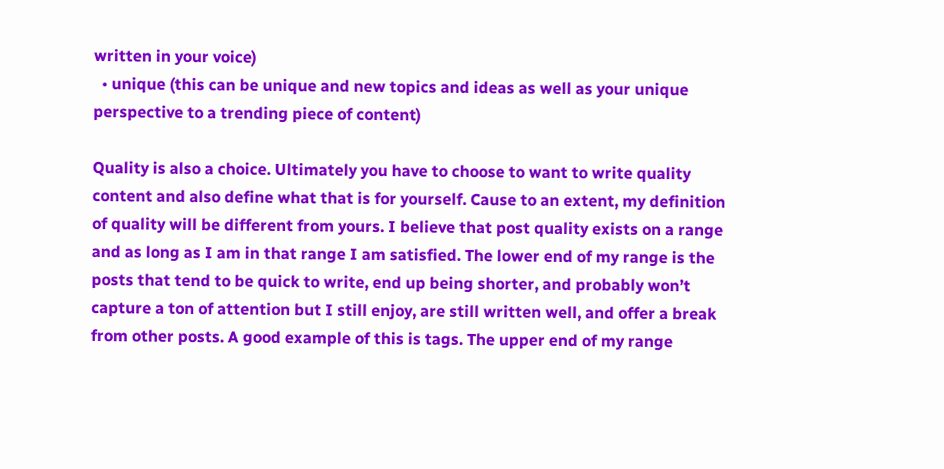written in your voice)
  • unique (this can be unique and new topics and ideas as well as your unique perspective to a trending piece of content)

Quality is also a choice. Ultimately you have to choose to want to write quality content and also define what that is for yourself. Cause to an extent, my definition of quality will be different from yours. I believe that post quality exists on a range and as long as I am in that range I am satisfied. The lower end of my range is the posts that tend to be quick to write, end up being shorter, and probably won’t capture a ton of attention but I still enjoy, are still written well, and offer a break from other posts. A good example of this is tags. The upper end of my range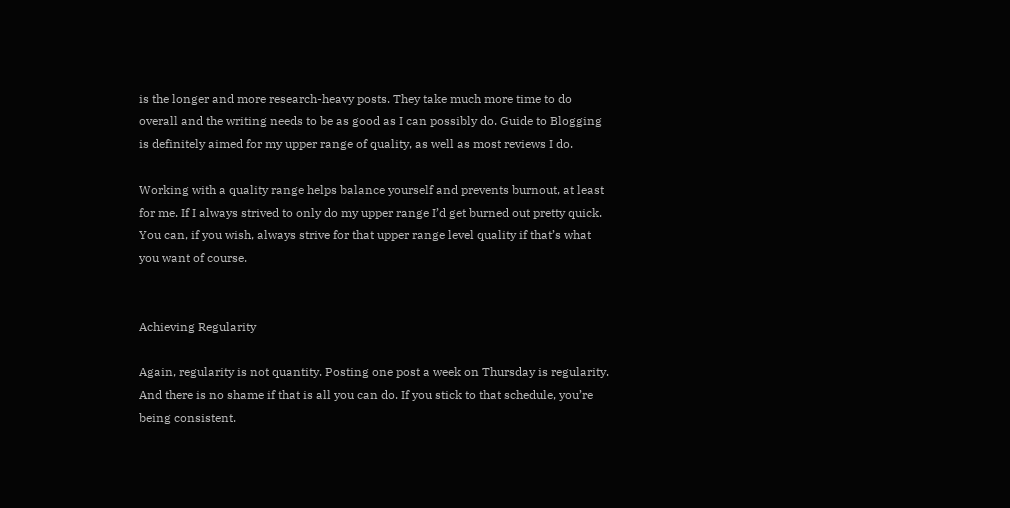is the longer and more research-heavy posts. They take much more time to do overall and the writing needs to be as good as I can possibly do. Guide to Blogging is definitely aimed for my upper range of quality, as well as most reviews I do.

Working with a quality range helps balance yourself and prevents burnout, at least for me. If I always strived to only do my upper range I’d get burned out pretty quick. You can, if you wish, always strive for that upper range level quality if that’s what you want of course.


Achieving Regularity

Again, regularity is not quantity. Posting one post a week on Thursday is regularity. And there is no shame if that is all you can do. If you stick to that schedule, you’re being consistent.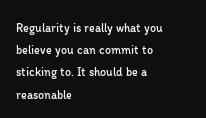Regularity is really what you believe you can commit to sticking to. It should be a reasonable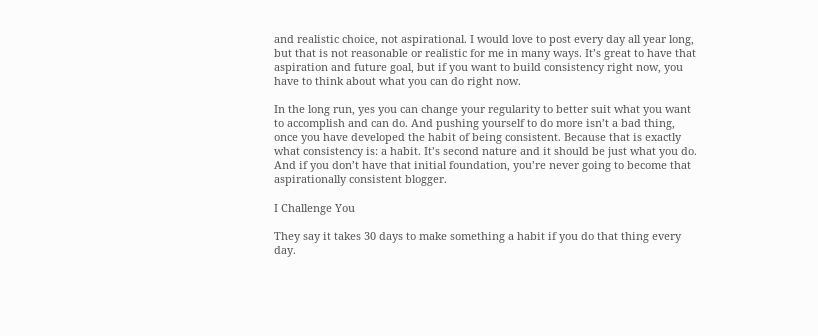and realistic choice, not aspirational. I would love to post every day all year long, but that is not reasonable or realistic for me in many ways. It’s great to have that aspiration and future goal, but if you want to build consistency right now, you have to think about what you can do right now.

In the long run, yes you can change your regularity to better suit what you want to accomplish and can do. And pushing yourself to do more isn’t a bad thing, once you have developed the habit of being consistent. Because that is exactly what consistency is: a habit. It’s second nature and it should be just what you do. And if you don’t have that initial foundation, you’re never going to become that aspirationally consistent blogger.

I Challenge You

They say it takes 30 days to make something a habit if you do that thing every day.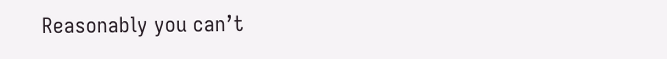Reasonably you can’t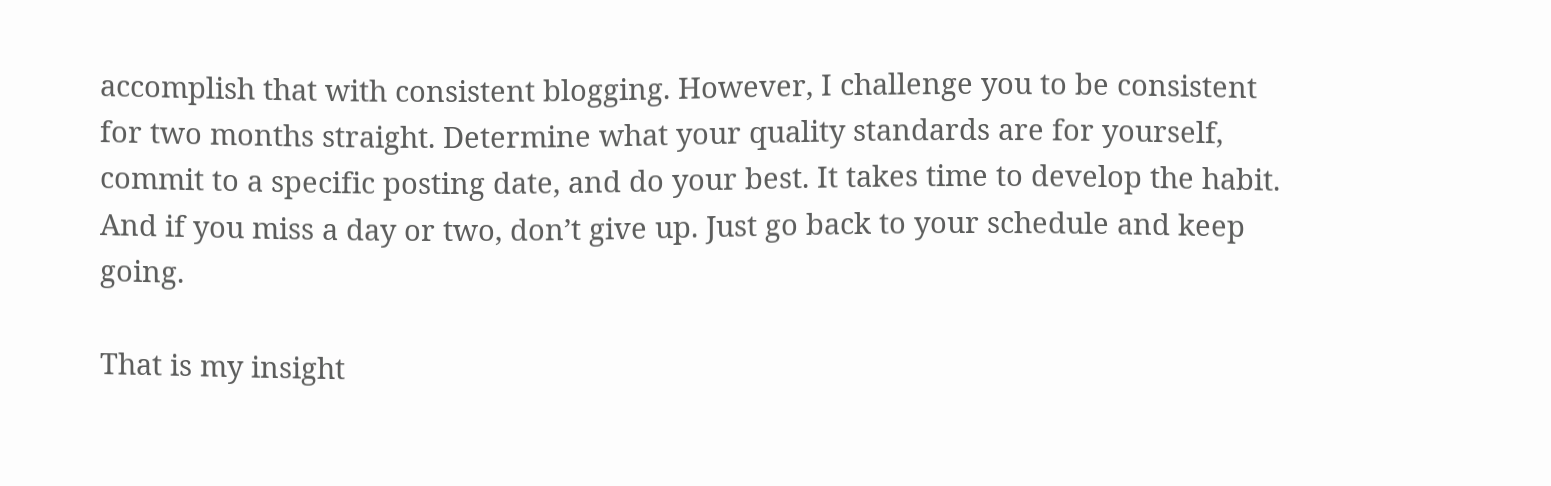accomplish that with consistent blogging. However, I challenge you to be consistent for two months straight. Determine what your quality standards are for yourself, commit to a specific posting date, and do your best. It takes time to develop the habit. And if you miss a day or two, don’t give up. Just go back to your schedule and keep going.

That is my insight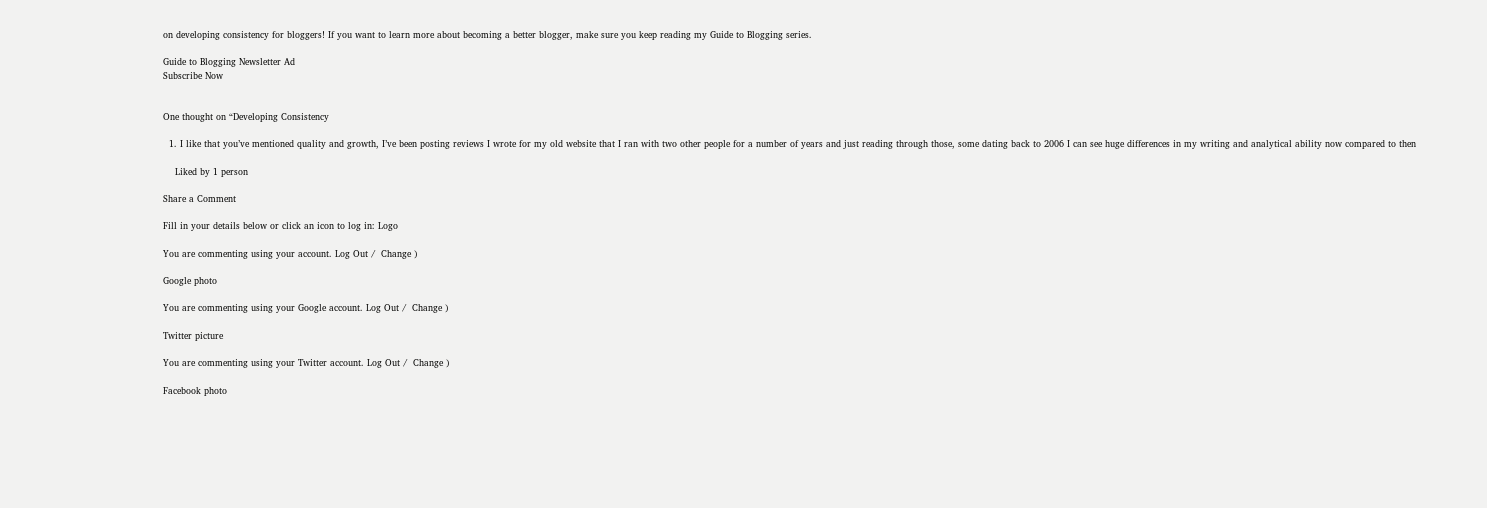on developing consistency for bloggers! If you want to learn more about becoming a better blogger, make sure you keep reading my Guide to Blogging series.

Guide to Blogging Newsletter Ad
Subscribe Now


One thought on “Developing Consistency

  1. I like that you’ve mentioned quality and growth, I’ve been posting reviews I wrote for my old website that I ran with two other people for a number of years and just reading through those, some dating back to 2006 I can see huge differences in my writing and analytical ability now compared to then

    Liked by 1 person

Share a Comment

Fill in your details below or click an icon to log in: Logo

You are commenting using your account. Log Out /  Change )

Google photo

You are commenting using your Google account. Log Out /  Change )

Twitter picture

You are commenting using your Twitter account. Log Out /  Change )

Facebook photo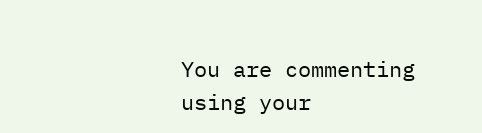You are commenting using your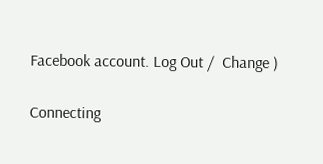Facebook account. Log Out /  Change )

Connecting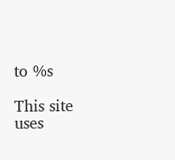to %s

This site uses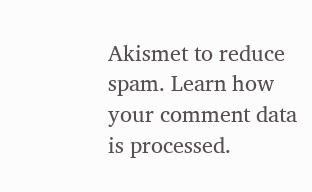Akismet to reduce spam. Learn how your comment data is processed.